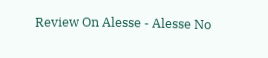Review On Alesse - Alesse No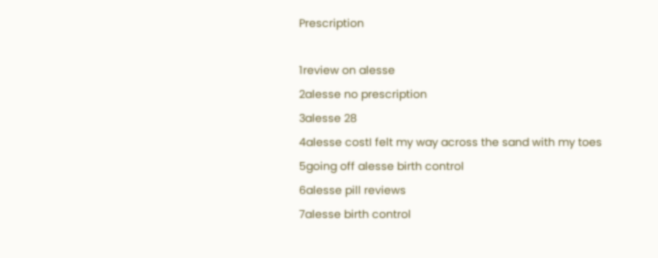Prescription

1review on alesse
2alesse no prescription
3alesse 28
4alesse costI felt my way across the sand with my toes
5going off alesse birth control
6alesse pill reviews
7alesse birth control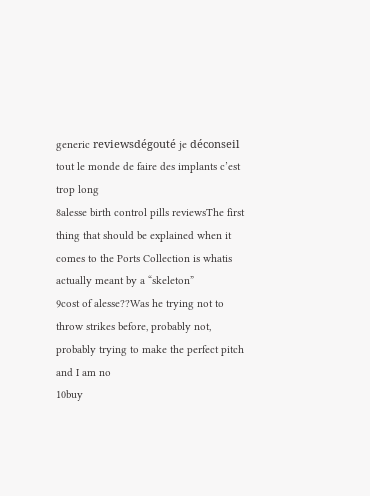generic reviewsdégouté je déconseil tout le monde de faire des implants c’est trop long
8alesse birth control pills reviewsThe first thing that should be explained when it comes to the Ports Collection is whatis actually meant by a “skeleton”
9cost of alesse??Was he trying not to throw strikes before, probably not, probably trying to make the perfect pitch and I am no
10buy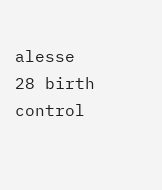alesse 28 birth control